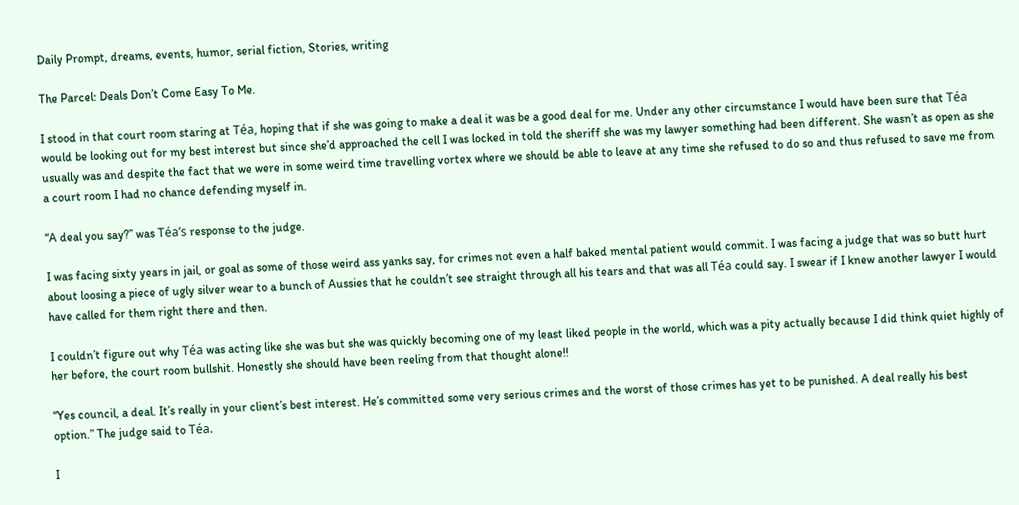Daily Prompt, dreams, events, humor, serial fiction, Stories, writing

The Parcel: Deals Don’t Come Easy To Me.

I stood in that court room staring at Téa, hoping that if she was going to make a deal it was be a good deal for me. Under any other circumstance I would have been sure that Téa would be looking out for my best interest but since she’d approached the cell I was locked in told the sheriff she was my lawyer something had been different. She wasn’t as open as she usually was and despite the fact that we were in some weird time travelling vortex where we should be able to leave at any time she refused to do so and thus refused to save me from a court room I had no chance defending myself in.

“A deal you say?” was Téa’s response to the judge.

I was facing sixty years in jail, or goal as some of those weird ass yanks say, for crimes not even a half baked mental patient would commit. I was facing a judge that was so butt hurt about loosing a piece of ugly silver wear to a bunch of Aussies that he couldn’t see straight through all his tears and that was all Téa could say. I swear if I knew another lawyer I would have called for them right there and then.

I couldn’t figure out why Téa was acting like she was but she was quickly becoming one of my least liked people in the world, which was a pity actually because I did think quiet highly of her before, the court room bullshit. Honestly she should have been reeling from that thought alone!!

“Yes council, a deal. It’s really in your client’s best interest. He’s committed some very serious crimes and the worst of those crimes has yet to be punished. A deal really his best option.” The judge said to Téa.

I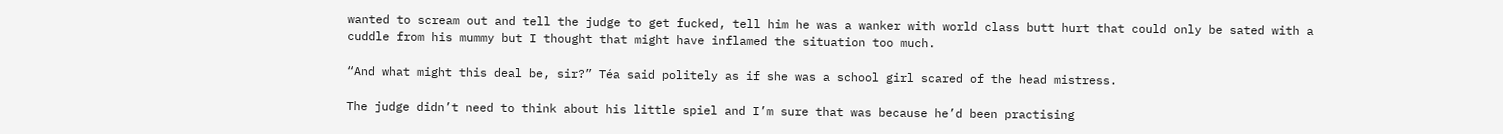wanted to scream out and tell the judge to get fucked, tell him he was a wanker with world class butt hurt that could only be sated with a cuddle from his mummy but I thought that might have inflamed the situation too much.

“And what might this deal be, sir?” Téa said politely as if she was a school girl scared of the head mistress.

The judge didn’t need to think about his little spiel and I’m sure that was because he’d been practising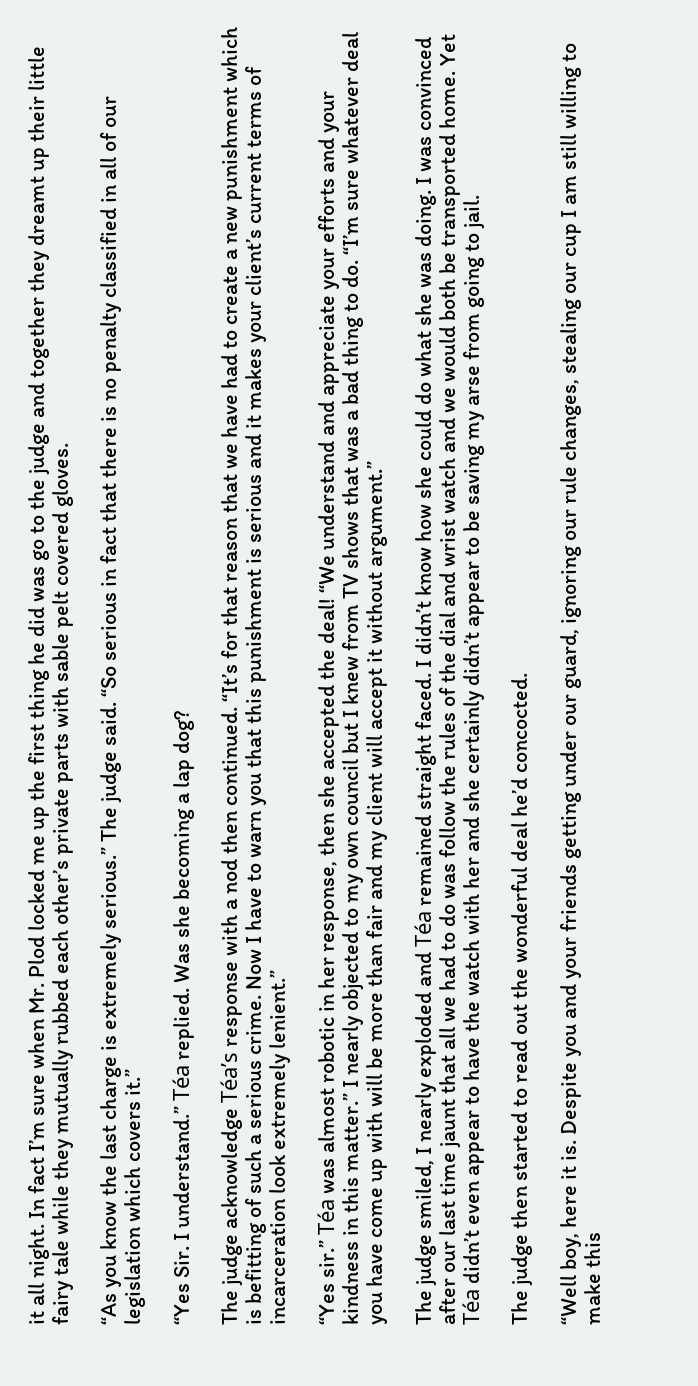it all night. In fact I’m sure when Mr. Plod locked me up the first thing he did was go to the judge and together they dreamt up their little fairy tale while they mutually rubbed each other’s private parts with sable pelt covered gloves.

“As you know the last charge is extremely serious.” The judge said. “So serious in fact that there is no penalty classified in all of our legislation which covers it.”

“Yes Sir. I understand.” Téa replied. Was she becoming a lap dog?

The judge acknowledge Téa’s response with a nod then continued. “It’s for that reason that we have had to create a new punishment which is befitting of such a serious crime. Now I have to warn you that this punishment is serious and it makes your client’s current terms of incarceration look extremely lenient.”

“Yes sir.” Téa was almost robotic in her response, then she accepted the deal! “We understand and appreciate your efforts and your kindness in this matter.” I nearly objected to my own council but I knew from TV shows that was a bad thing to do. “I’m sure whatever deal you have come up with will be more than fair and my client will accept it without argument.”

The judge smiled, I nearly exploded and Téa remained straight faced. I didn’t know how she could do what she was doing. I was convinced after our last time jaunt that all we had to do was follow the rules of the dial and wrist watch and we would both be transported home. Yet Téa didn’t even appear to have the watch with her and she certainly didn’t appear to be saving my arse from going to jail.

The judge then started to read out the wonderful deal he’d concocted.

“Well boy, here it is. Despite you and your friends getting under our guard, ignoring our rule changes, stealing our cup I am still willing to make this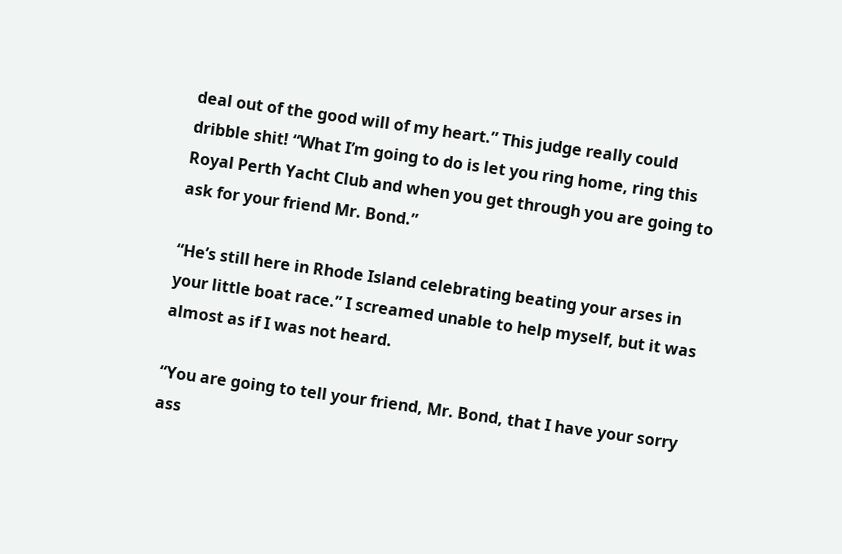deal out of the good will of my heart.” This judge really could dribble shit! “What I’m going to do is let you ring home, ring this Royal Perth Yacht Club and when you get through you are going to ask for your friend Mr. Bond.”

“He’s still here in Rhode Island celebrating beating your arses in your little boat race.” I screamed unable to help myself, but it was almost as if I was not heard.

“You are going to tell your friend, Mr. Bond, that I have your sorry ass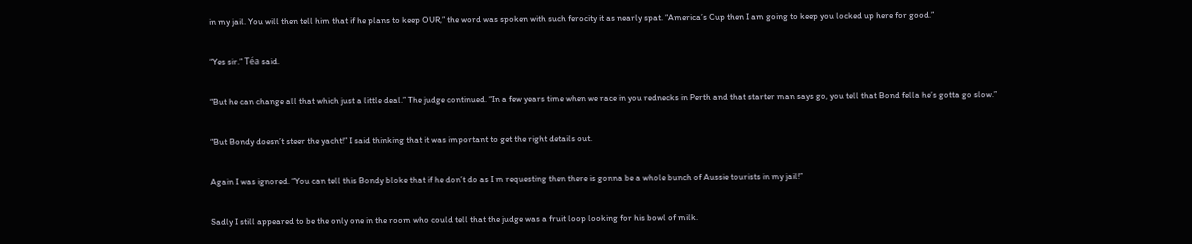in my jail. You will then tell him that if he plans to keep OUR,” the word was spoken with such ferocity it as nearly spat. “America’s Cup then I am going to keep you locked up here for good.”

“Yes sir.” Téa said.

“But he can change all that which just a little deal.” The judge continued. “In a few years time when we race in you rednecks in Perth and that starter man says go, you tell that Bond fella he’s gotta go slow.”

“But Bondy doesn’t steer the yacht!” I said thinking that it was important to get the right details out.

Again I was ignored. “You can tell this Bondy bloke that if he don’t do as I m requesting then there is gonna be a whole bunch of Aussie tourists in my jail!”

Sadly I still appeared to be the only one in the room who could tell that the judge was a fruit loop looking for his bowl of milk.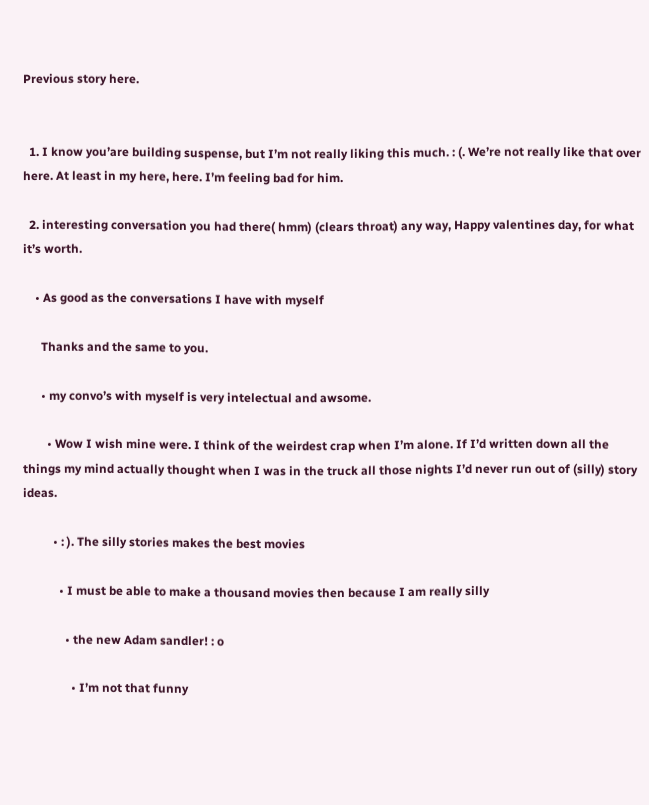Previous story here.


  1. I know you’are building suspense, but I’m not really liking this much. : (. We’re not really like that over here. At least in my here, here. I’m feeling bad for him.

  2. interesting conversation you had there( hmm) (clears throat) any way, Happy valentines day, for what it’s worth.

    • As good as the conversations I have with myself

      Thanks and the same to you.

      • my convo’s with myself is very intelectual and awsome.

        • Wow I wish mine were. I think of the weirdest crap when I’m alone. If I’d written down all the things my mind actually thought when I was in the truck all those nights I’d never run out of (silly) story ideas.

          • : ). The silly stories makes the best movies

            • I must be able to make a thousand movies then because I am really silly

              • the new Adam sandler! : o

                • I’m not that funny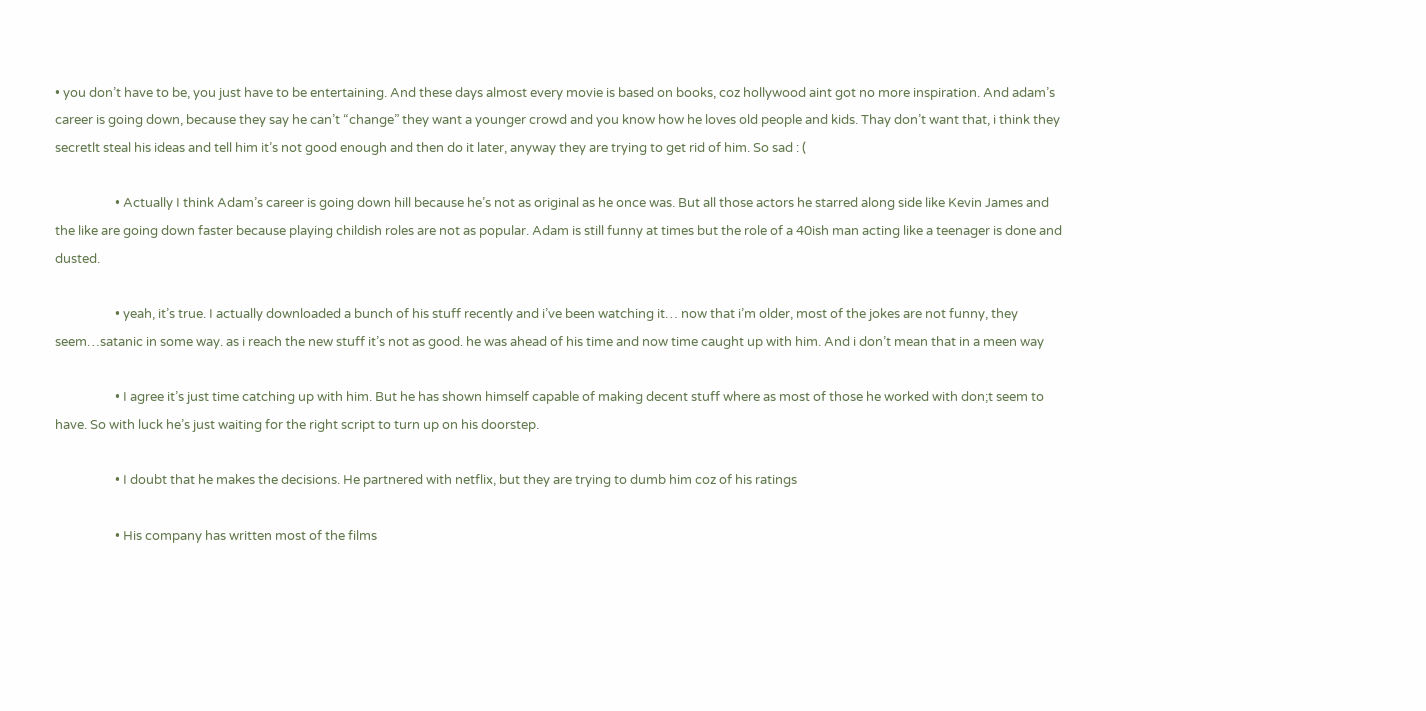• you don’t have to be, you just have to be entertaining. And these days almost every movie is based on books, coz hollywood aint got no more inspiration. And adam’s career is going down, because they say he can’t “change” they want a younger crowd and you know how he loves old people and kids. Thay don’t want that, i think they secretlt steal his ideas and tell him it’s not good enough and then do it later, anyway they are trying to get rid of him. So sad : (

                    • Actually I think Adam’s career is going down hill because he’s not as original as he once was. But all those actors he starred along side like Kevin James and the like are going down faster because playing childish roles are not as popular. Adam is still funny at times but the role of a 40ish man acting like a teenager is done and dusted.

                    • yeah, it’s true. I actually downloaded a bunch of his stuff recently and i’ve been watching it… now that i’m older, most of the jokes are not funny, they seem…satanic in some way. as i reach the new stuff it’s not as good. he was ahead of his time and now time caught up with him. And i don’t mean that in a meen way

                    • I agree it’s just time catching up with him. But he has shown himself capable of making decent stuff where as most of those he worked with don;t seem to have. So with luck he’s just waiting for the right script to turn up on his doorstep.

                    • I doubt that he makes the decisions. He partnered with netflix, but they are trying to dumb him coz of his ratings

                    • His company has written most of the films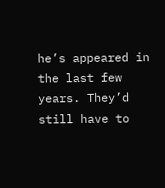he’s appeared in the last few years. They’d still have to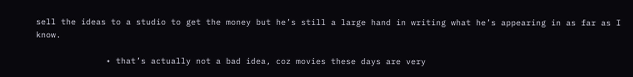sell the ideas to a studio to get the money but he’s still a large hand in writing what he’s appearing in as far as I know.

              • that’s actually not a bad idea, coz movies these days are very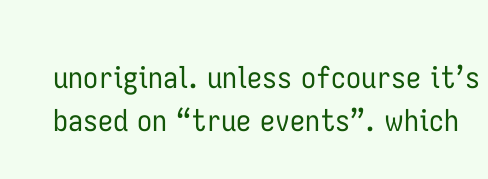unoriginal. unless ofcourse it’s based on “true events”. which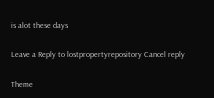is alot these days

Leave a Reply to lostpropertyrepository Cancel reply

Theme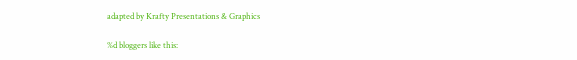adapted by Krafty Presentations & Graphics

%d bloggers like this: